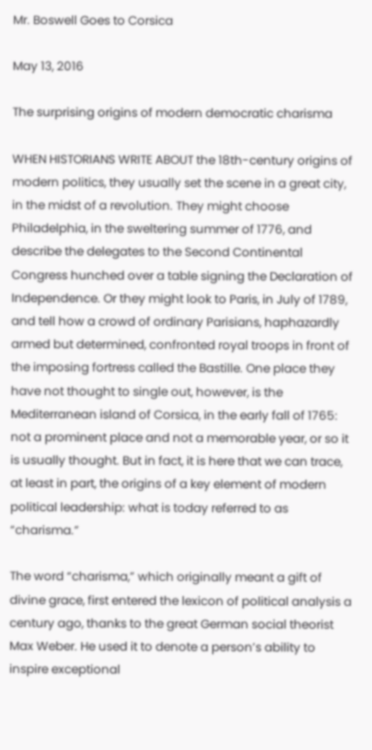Mr. Boswell Goes to Corsica

May 13, 2016

The surprising origins of modern democratic charisma

WHEN HISTORIANS WRITE ABOUT the 18th-century origins of modern politics, they usually set the scene in a great city, in the midst of a revolution. They might choose Philadelphia, in the sweltering summer of 1776, and describe the delegates to the Second Continental Congress hunched over a table signing the Declaration of Independence. Or they might look to Paris, in July of 1789, and tell how a crowd of ordinary Parisians, haphazardly armed but determined, confronted royal troops in front of the imposing fortress called the Bastille. One place they have not thought to single out, however, is the Mediterranean island of Corsica, in the early fall of 1765: not a prominent place and not a memorable year, or so it is usually thought. But in fact, it is here that we can trace, at least in part, the origins of a key element of modern political leadership: what is today referred to as “charisma.”

The word “charisma,” which originally meant a gift of divine grace, first entered the lexicon of political analysis a century ago, thanks to the great German social theorist Max Weber. He used it to denote a person’s ability to inspire exceptional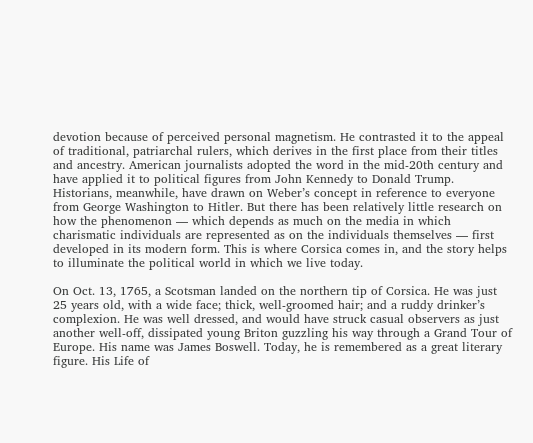devotion because of perceived personal magnetism. He contrasted it to the appeal of traditional, patriarchal rulers, which derives in the first place from their titles and ancestry. American journalists adopted the word in the mid-20th century and have applied it to political figures from John Kennedy to Donald Trump. Historians, meanwhile, have drawn on Weber’s concept in reference to everyone from George Washington to Hitler. But there has been relatively little research on how the phenomenon — which depends as much on the media in which charismatic individuals are represented as on the individuals themselves — first developed in its modern form. This is where Corsica comes in, and the story helps to illuminate the political world in which we live today.

On Oct. 13, 1765, a Scotsman landed on the northern tip of Corsica. He was just 25 years old, with a wide face; thick, well-groomed hair; and a ruddy drinker’s complexion. He was well dressed, and would have struck casual observers as just another well-off, dissipated young Briton guzzling his way through a Grand Tour of Europe. His name was James Boswell. Today, he is remembered as a great literary figure. His Life of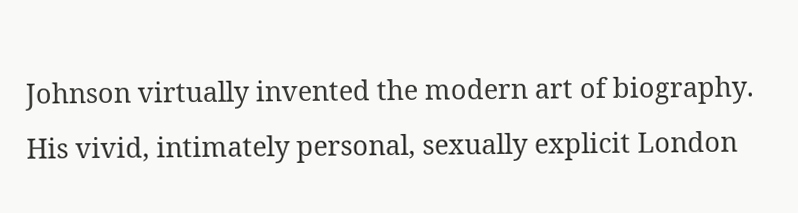Johnson virtually invented the modern art of biography. His vivid, intimately personal, sexually explicit London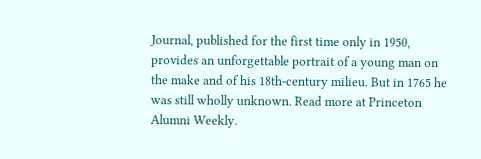Journal, published for the first time only in 1950, provides an unforgettable portrait of a young man on the make and of his 18th-century milieu. But in 1765 he was still wholly unknown. Read more at Princeton Alumni Weekly.